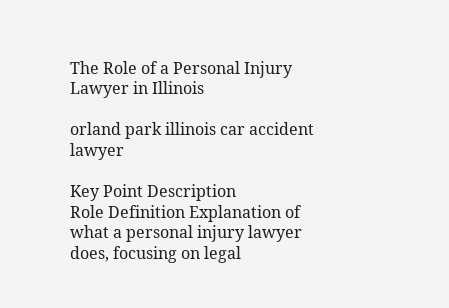The Role of a Personal Injury Lawyer in Illinois

orland park illinois car accident lawyer

Key Point Description
Role Definition Explanation of what a personal injury lawyer does, focusing on legal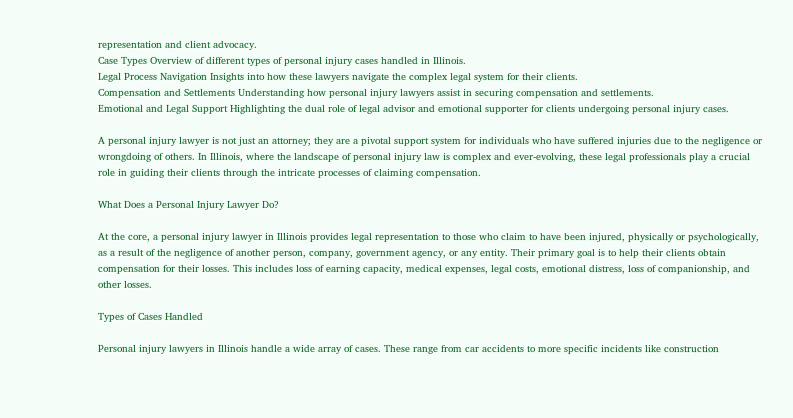representation and client advocacy.
Case Types Overview of different types of personal injury cases handled in Illinois.
Legal Process Navigation Insights into how these lawyers navigate the complex legal system for their clients.
Compensation and Settlements Understanding how personal injury lawyers assist in securing compensation and settlements.
Emotional and Legal Support Highlighting the dual role of legal advisor and emotional supporter for clients undergoing personal injury cases.

A personal injury lawyer is not just an attorney; they are a pivotal support system for individuals who have suffered injuries due to the negligence or wrongdoing of others. In Illinois, where the landscape of personal injury law is complex and ever-evolving, these legal professionals play a crucial role in guiding their clients through the intricate processes of claiming compensation.

What Does a Personal Injury Lawyer Do?

At the core, a personal injury lawyer in Illinois provides legal representation to those who claim to have been injured, physically or psychologically, as a result of the negligence of another person, company, government agency, or any entity. Their primary goal is to help their clients obtain compensation for their losses. This includes loss of earning capacity, medical expenses, legal costs, emotional distress, loss of companionship, and other losses.

Types of Cases Handled

Personal injury lawyers in Illinois handle a wide array of cases. These range from car accidents to more specific incidents like construction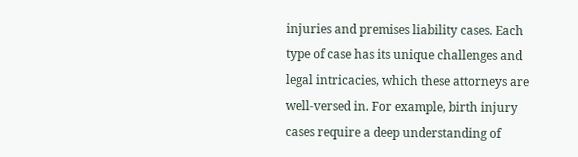injuries and premises liability cases. Each type of case has its unique challenges and legal intricacies, which these attorneys are well-versed in. For example, birth injury cases require a deep understanding of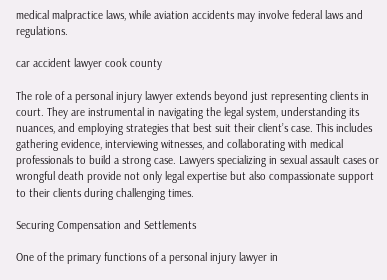medical malpractice laws, while aviation accidents may involve federal laws and regulations.

car accident lawyer cook county

The role of a personal injury lawyer extends beyond just representing clients in court. They are instrumental in navigating the legal system, understanding its nuances, and employing strategies that best suit their client’s case. This includes gathering evidence, interviewing witnesses, and collaborating with medical professionals to build a strong case. Lawyers specializing in sexual assault cases or wrongful death provide not only legal expertise but also compassionate support to their clients during challenging times.

Securing Compensation and Settlements

One of the primary functions of a personal injury lawyer in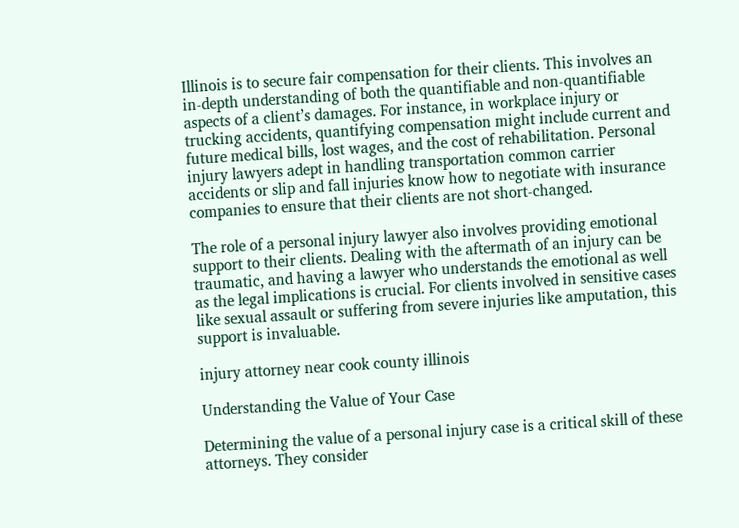Illinois is to secure fair compensation for their clients. This involves an in-depth understanding of both the quantifiable and non-quantifiable aspects of a client’s damages. For instance, in workplace injury or trucking accidents, quantifying compensation might include current and future medical bills, lost wages, and the cost of rehabilitation. Personal injury lawyers adept in handling transportation common carrier accidents or slip and fall injuries know how to negotiate with insurance companies to ensure that their clients are not short-changed.

The role of a personal injury lawyer also involves providing emotional support to their clients. Dealing with the aftermath of an injury can be traumatic, and having a lawyer who understands the emotional as well as the legal implications is crucial. For clients involved in sensitive cases like sexual assault or suffering from severe injuries like amputation, this support is invaluable.

injury attorney near cook county illinois

Understanding the Value of Your Case

Determining the value of a personal injury case is a critical skill of these attorneys. They consider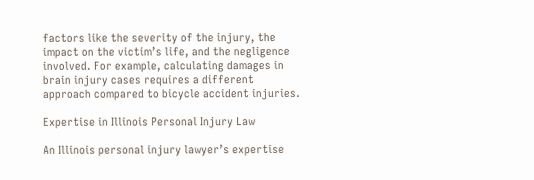factors like the severity of the injury, the impact on the victim’s life, and the negligence involved. For example, calculating damages in brain injury cases requires a different approach compared to bicycle accident injuries.

Expertise in Illinois Personal Injury Law

An Illinois personal injury lawyer’s expertise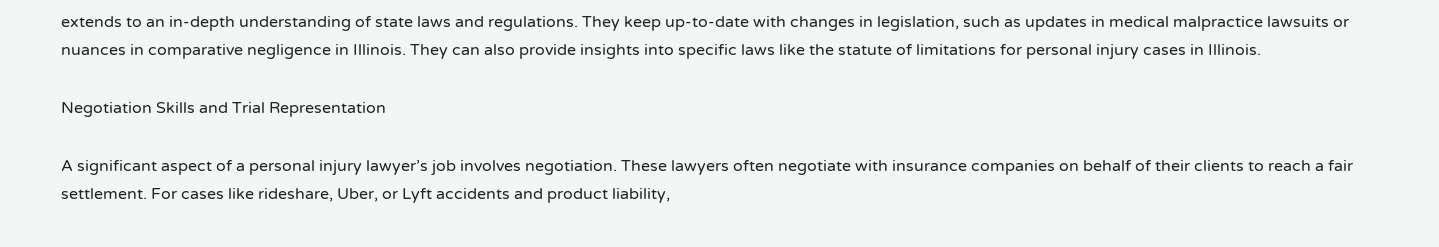extends to an in-depth understanding of state laws and regulations. They keep up-to-date with changes in legislation, such as updates in medical malpractice lawsuits or nuances in comparative negligence in Illinois. They can also provide insights into specific laws like the statute of limitations for personal injury cases in Illinois.

Negotiation Skills and Trial Representation

A significant aspect of a personal injury lawyer’s job involves negotiation. These lawyers often negotiate with insurance companies on behalf of their clients to reach a fair settlement. For cases like rideshare, Uber, or Lyft accidents and product liability,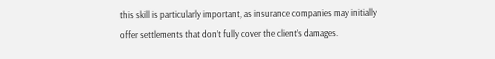this skill is particularly important, as insurance companies may initially offer settlements that don’t fully cover the client’s damages.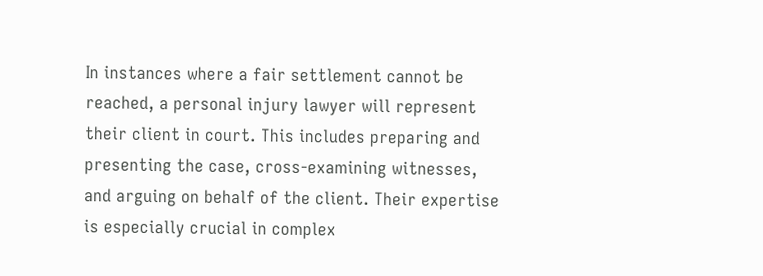In instances where a fair settlement cannot be reached, a personal injury lawyer will represent their client in court. This includes preparing and presenting the case, cross-examining witnesses, and arguing on behalf of the client. Their expertise is especially crucial in complex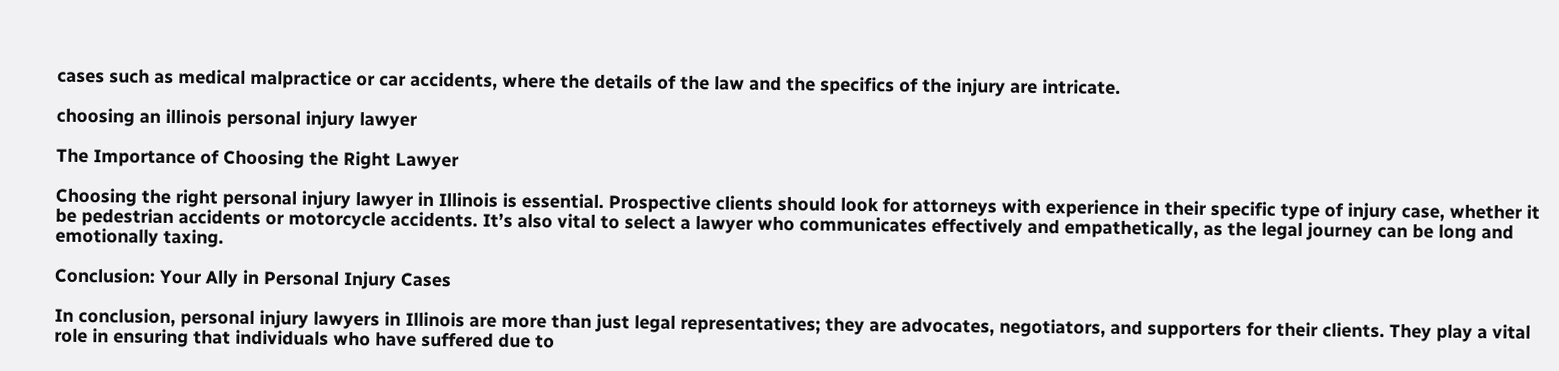cases such as medical malpractice or car accidents, where the details of the law and the specifics of the injury are intricate.

choosing an illinois personal injury lawyer

The Importance of Choosing the Right Lawyer

Choosing the right personal injury lawyer in Illinois is essential. Prospective clients should look for attorneys with experience in their specific type of injury case, whether it be pedestrian accidents or motorcycle accidents. It’s also vital to select a lawyer who communicates effectively and empathetically, as the legal journey can be long and emotionally taxing.

Conclusion: Your Ally in Personal Injury Cases

In conclusion, personal injury lawyers in Illinois are more than just legal representatives; they are advocates, negotiators, and supporters for their clients. They play a vital role in ensuring that individuals who have suffered due to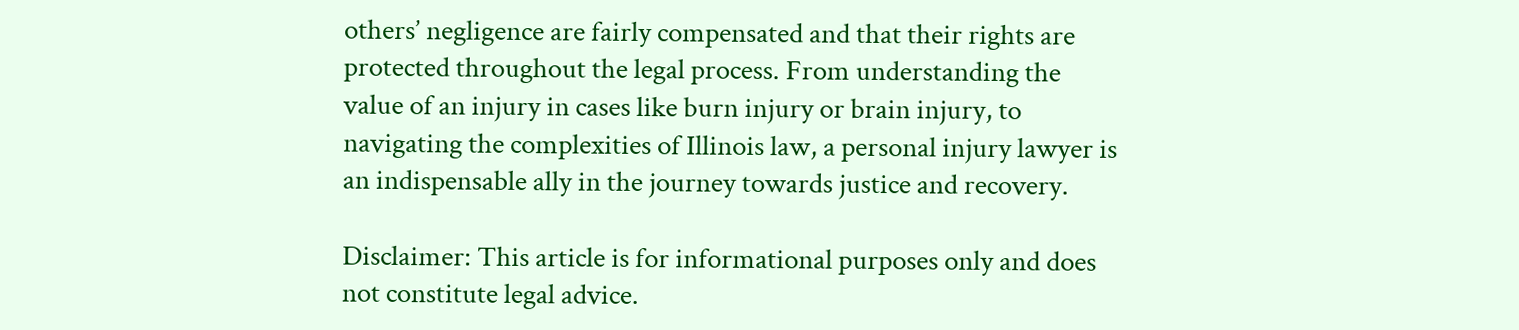others’ negligence are fairly compensated and that their rights are protected throughout the legal process. From understanding the value of an injury in cases like burn injury or brain injury, to navigating the complexities of Illinois law, a personal injury lawyer is an indispensable ally in the journey towards justice and recovery.

Disclaimer: This article is for informational purposes only and does not constitute legal advice.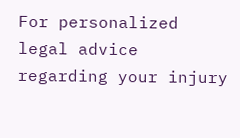For personalized legal advice regarding your injury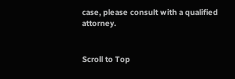case, please consult with a qualified attorney.


Scroll to Top